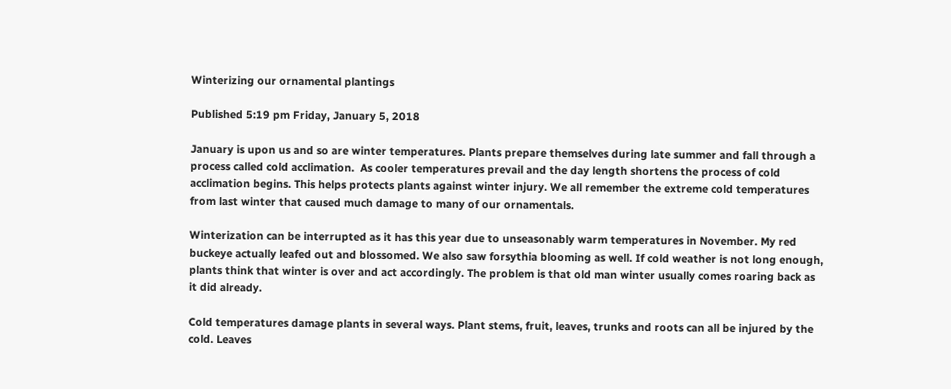Winterizing our ornamental plantings

Published 5:19 pm Friday, January 5, 2018

January is upon us and so are winter temperatures. Plants prepare themselves during late summer and fall through a process called cold acclimation.  As cooler temperatures prevail and the day length shortens the process of cold acclimation begins. This helps protects plants against winter injury. We all remember the extreme cold temperatures from last winter that caused much damage to many of our ornamentals.

Winterization can be interrupted as it has this year due to unseasonably warm temperatures in November. My red buckeye actually leafed out and blossomed. We also saw forsythia blooming as well. If cold weather is not long enough, plants think that winter is over and act accordingly. The problem is that old man winter usually comes roaring back as it did already.

Cold temperatures damage plants in several ways. Plant stems, fruit, leaves, trunks and roots can all be injured by the cold. Leaves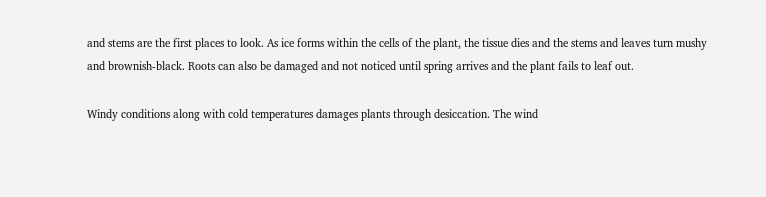and stems are the first places to look. As ice forms within the cells of the plant, the tissue dies and the stems and leaves turn mushy and brownish-black. Roots can also be damaged and not noticed until spring arrives and the plant fails to leaf out.

Windy conditions along with cold temperatures damages plants through desiccation. The wind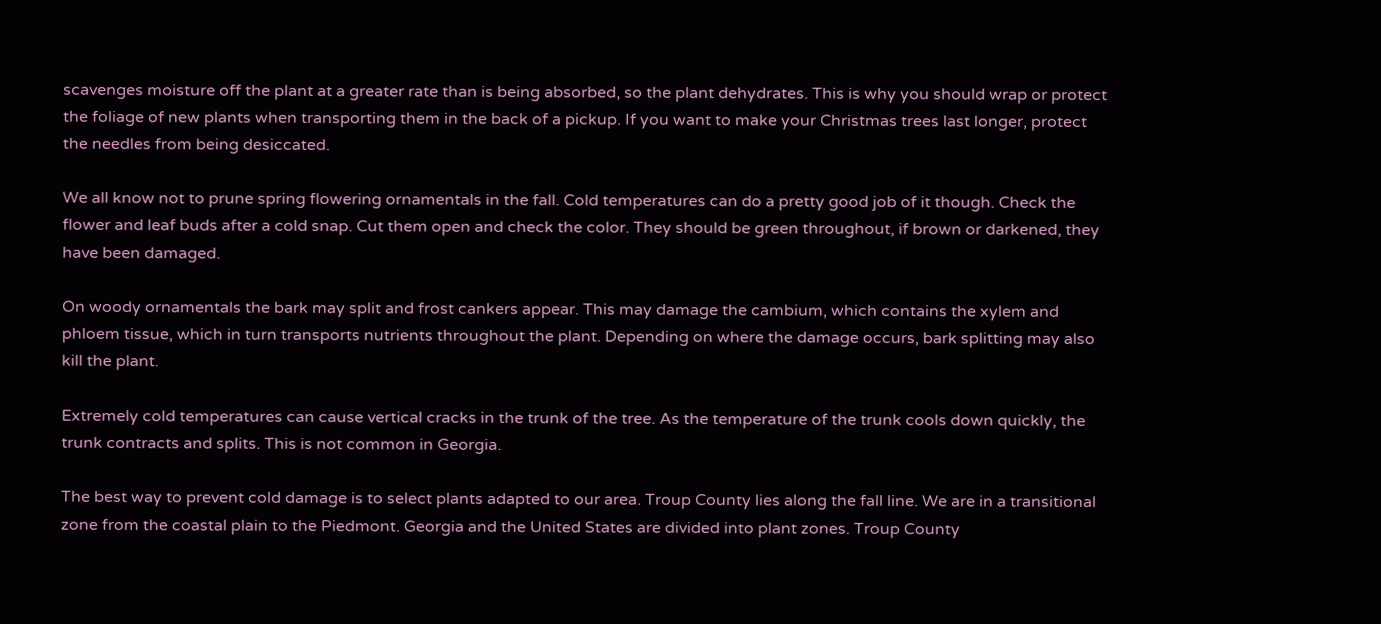scavenges moisture off the plant at a greater rate than is being absorbed, so the plant dehydrates. This is why you should wrap or protect the foliage of new plants when transporting them in the back of a pickup. If you want to make your Christmas trees last longer, protect the needles from being desiccated.

We all know not to prune spring flowering ornamentals in the fall. Cold temperatures can do a pretty good job of it though. Check the flower and leaf buds after a cold snap. Cut them open and check the color. They should be green throughout, if brown or darkened, they have been damaged.

On woody ornamentals the bark may split and frost cankers appear. This may damage the cambium, which contains the xylem and phloem tissue, which in turn transports nutrients throughout the plant. Depending on where the damage occurs, bark splitting may also kill the plant.

Extremely cold temperatures can cause vertical cracks in the trunk of the tree. As the temperature of the trunk cools down quickly, the trunk contracts and splits. This is not common in Georgia.

The best way to prevent cold damage is to select plants adapted to our area. Troup County lies along the fall line. We are in a transitional zone from the coastal plain to the Piedmont. Georgia and the United States are divided into plant zones. Troup County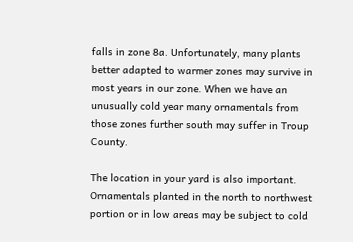falls in zone 8a. Unfortunately, many plants better adapted to warmer zones may survive in most years in our zone. When we have an unusually cold year many ornamentals from those zones further south may suffer in Troup County.

The location in your yard is also important. Ornamentals planted in the north to northwest portion or in low areas may be subject to cold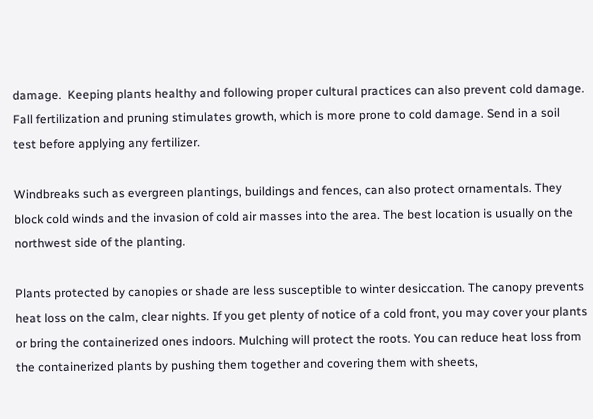damage.  Keeping plants healthy and following proper cultural practices can also prevent cold damage. Fall fertilization and pruning stimulates growth, which is more prone to cold damage. Send in a soil test before applying any fertilizer.

Windbreaks such as evergreen plantings, buildings and fences, can also protect ornamentals. They block cold winds and the invasion of cold air masses into the area. The best location is usually on the northwest side of the planting.

Plants protected by canopies or shade are less susceptible to winter desiccation. The canopy prevents heat loss on the calm, clear nights. If you get plenty of notice of a cold front, you may cover your plants or bring the containerized ones indoors. Mulching will protect the roots. You can reduce heat loss from the containerized plants by pushing them together and covering them with sheets,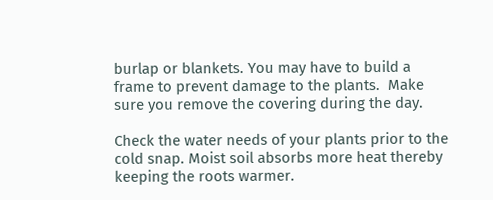burlap or blankets. You may have to build a frame to prevent damage to the plants.  Make sure you remove the covering during the day.

Check the water needs of your plants prior to the cold snap. Moist soil absorbs more heat thereby keeping the roots warmer.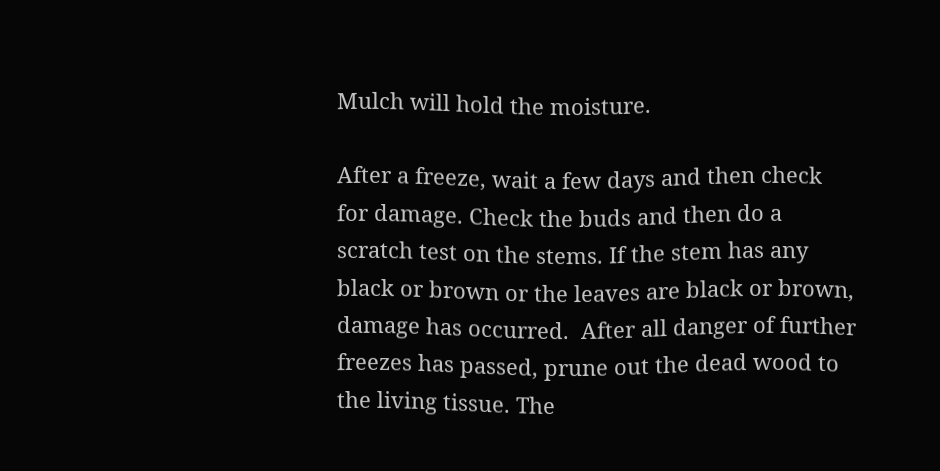Mulch will hold the moisture.

After a freeze, wait a few days and then check for damage. Check the buds and then do a scratch test on the stems. If the stem has any black or brown or the leaves are black or brown, damage has occurred.  After all danger of further freezes has passed, prune out the dead wood to the living tissue. The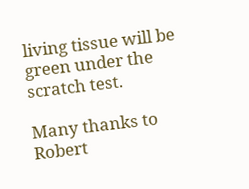living tissue will be green under the scratch test.

Many thanks to Robert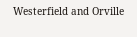Westerfield and Orville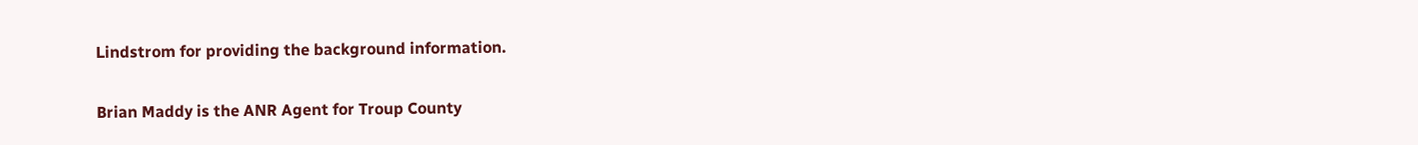Lindstrom for providing the background information.

Brian Maddy is the ANR Agent for Troup County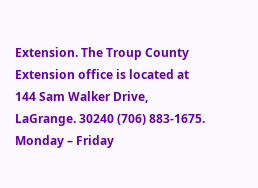Extension. The Troup County Extension office is located at 144 Sam Walker Drive, LaGrange. 30240 (706) 883-1675. Monday – Friday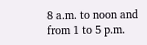8 a.m. to noon and from 1 to 5 p.m.